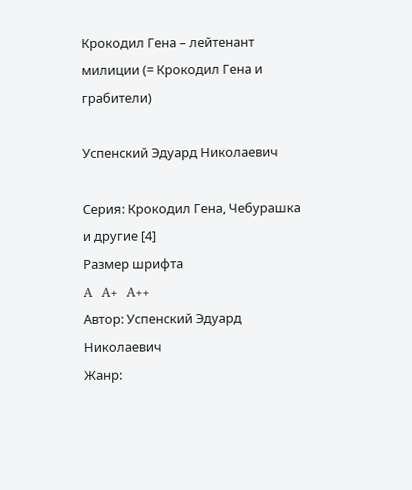Крокодил Гена – лейтенант милиции (= Крокодил Гена и грабители)

Успенский Эдуард Николаевич

Серия: Крокодил Гена, Чебурашка и другие [4]
Размер шрифта
A   A+   A++
Автор: Успенский Эдуард Николаевич
Жанр: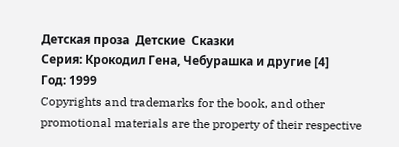Детская проза  Детские  Сказки
Серия: Крокодил Гена, Чебурашка и другие [4]
Год: 1999
Copyrights and trademarks for the book, and other promotional materials are the property of their respective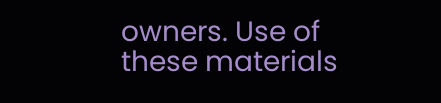owners. Use of these materials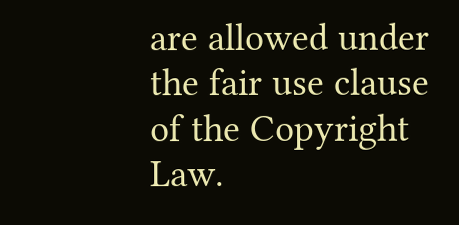are allowed under the fair use clause of the Copyright Law.